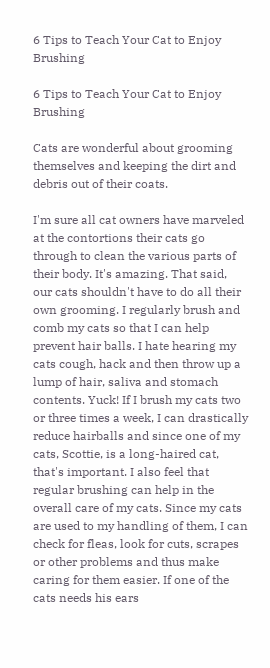6 Tips to Teach Your Cat to Enjoy Brushing

6 Tips to Teach Your Cat to Enjoy Brushing

Cats are wonderful about grooming themselves and keeping the dirt and debris out of their coats.

I'm sure all cat owners have marveled at the contortions their cats go through to clean the various parts of their body. It's amazing. That said, our cats shouldn't have to do all their own grooming. I regularly brush and comb my cats so that I can help prevent hair balls. I hate hearing my cats cough, hack and then throw up a lump of hair, saliva and stomach contents. Yuck! If I brush my cats two or three times a week, I can drastically reduce hairballs and since one of my cats, Scottie, is a long-haired cat, that's important. I also feel that regular brushing can help in the overall care of my cats. Since my cats are used to my handling of them, I can check for fleas, look for cuts, scrapes or other problems and thus make caring for them easier. If one of the cats needs his ears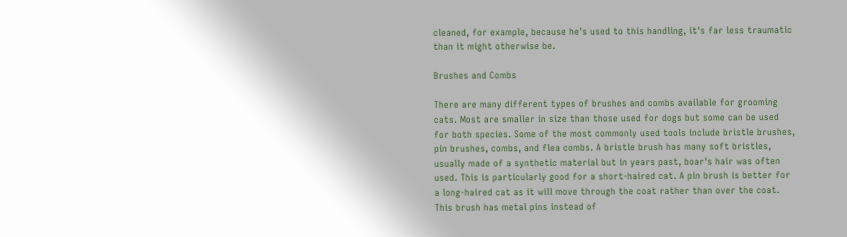cleaned, for example, because he's used to this handling, it's far less traumatic than it might otherwise be.

Brushes and Combs

There are many different types of brushes and combs available for grooming cats. Most are smaller in size than those used for dogs but some can be used for both species. Some of the most commonly used tools include bristle brushes, pin brushes, combs, and flea combs. A bristle brush has many soft bristles, usually made of a synthetic material but in years past, boar's hair was often used. This is particularly good for a short-haired cat. A pin brush is better for a long-haired cat as it will move through the coat rather than over the coat. This brush has metal pins instead of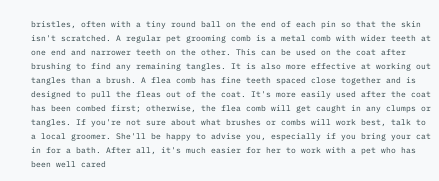bristles, often with a tiny round ball on the end of each pin so that the skin isn't scratched. A regular pet grooming comb is a metal comb with wider teeth at one end and narrower teeth on the other. This can be used on the coat after brushing to find any remaining tangles. It is also more effective at working out tangles than a brush. A flea comb has fine teeth spaced close together and is designed to pull the fleas out of the coat. It's more easily used after the coat has been combed first; otherwise, the flea comb will get caught in any clumps or tangles. If you're not sure about what brushes or combs will work best, talk to a local groomer. She'll be happy to advise you, especially if you bring your cat in for a bath. After all, it's much easier for her to work with a pet who has been well cared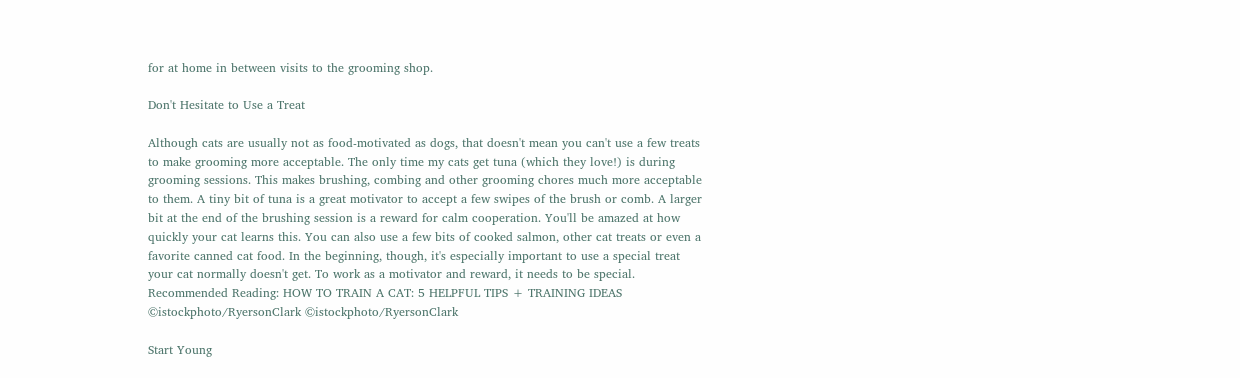for at home in between visits to the grooming shop.

Don't Hesitate to Use a Treat

Although cats are usually not as food-motivated as dogs, that doesn't mean you can't use a few treats to make grooming more acceptable. The only time my cats get tuna (which they love!) is during grooming sessions. This makes brushing, combing and other grooming chores much more acceptable to them. A tiny bit of tuna is a great motivator to accept a few swipes of the brush or comb. A larger bit at the end of the brushing session is a reward for calm cooperation. You'll be amazed at how quickly your cat learns this. You can also use a few bits of cooked salmon, other cat treats or even a favorite canned cat food. In the beginning, though, it's especially important to use a special treat your cat normally doesn't get. To work as a motivator and reward, it needs to be special. Recommended Reading: HOW TO TRAIN A CAT: 5 HELPFUL TIPS + TRAINING IDEAS
©istockphoto/RyersonClark ©istockphoto/RyersonClark

Start Young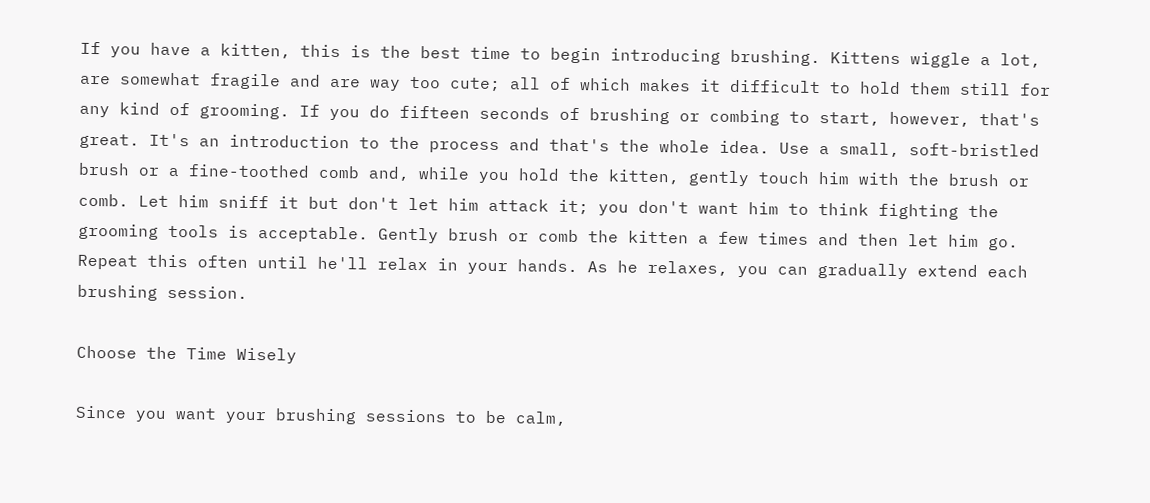If you have a kitten, this is the best time to begin introducing brushing. Kittens wiggle a lot, are somewhat fragile and are way too cute; all of which makes it difficult to hold them still for any kind of grooming. If you do fifteen seconds of brushing or combing to start, however, that's great. It's an introduction to the process and that's the whole idea. Use a small, soft-bristled brush or a fine-toothed comb and, while you hold the kitten, gently touch him with the brush or comb. Let him sniff it but don't let him attack it; you don't want him to think fighting the grooming tools is acceptable. Gently brush or comb the kitten a few times and then let him go. Repeat this often until he'll relax in your hands. As he relaxes, you can gradually extend each brushing session.

Choose the Time Wisely

Since you want your brushing sessions to be calm,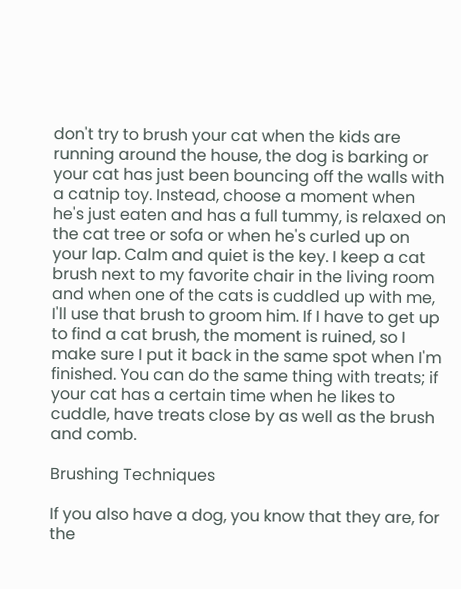don't try to brush your cat when the kids are running around the house, the dog is barking or your cat has just been bouncing off the walls with a catnip toy. Instead, choose a moment when he's just eaten and has a full tummy, is relaxed on the cat tree or sofa or when he's curled up on your lap. Calm and quiet is the key. I keep a cat brush next to my favorite chair in the living room and when one of the cats is cuddled up with me, I'll use that brush to groom him. If I have to get up to find a cat brush, the moment is ruined, so I make sure I put it back in the same spot when I'm finished. You can do the same thing with treats; if your cat has a certain time when he likes to cuddle, have treats close by as well as the brush and comb.

Brushing Techniques

If you also have a dog, you know that they are, for the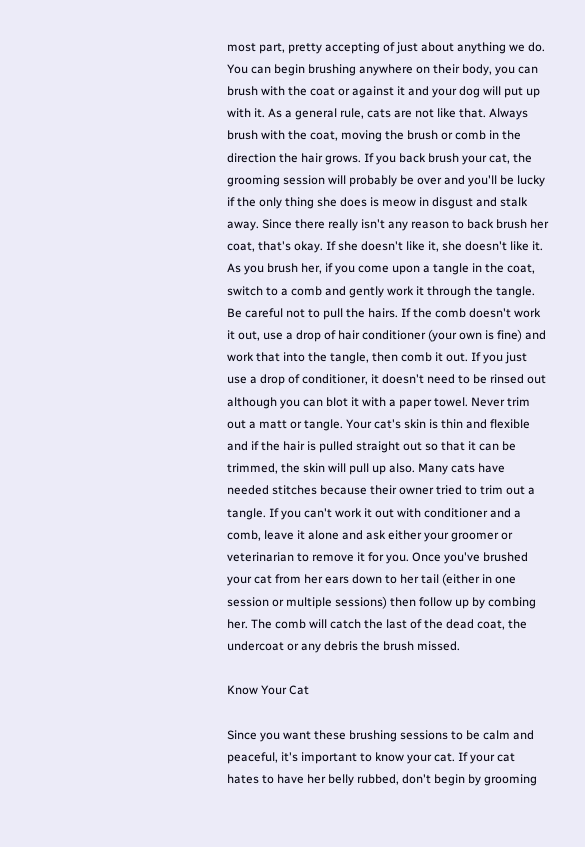most part, pretty accepting of just about anything we do. You can begin brushing anywhere on their body, you can brush with the coat or against it and your dog will put up with it. As a general rule, cats are not like that. Always brush with the coat, moving the brush or comb in the direction the hair grows. If you back brush your cat, the grooming session will probably be over and you'll be lucky if the only thing she does is meow in disgust and stalk away. Since there really isn't any reason to back brush her coat, that's okay. If she doesn't like it, she doesn't like it. As you brush her, if you come upon a tangle in the coat, switch to a comb and gently work it through the tangle. Be careful not to pull the hairs. If the comb doesn't work it out, use a drop of hair conditioner (your own is fine) and work that into the tangle, then comb it out. If you just use a drop of conditioner, it doesn't need to be rinsed out although you can blot it with a paper towel. Never trim out a matt or tangle. Your cat's skin is thin and flexible and if the hair is pulled straight out so that it can be trimmed, the skin will pull up also. Many cats have needed stitches because their owner tried to trim out a tangle. If you can't work it out with conditioner and a comb, leave it alone and ask either your groomer or veterinarian to remove it for you. Once you've brushed your cat from her ears down to her tail (either in one session or multiple sessions) then follow up by combing her. The comb will catch the last of the dead coat, the undercoat or any debris the brush missed.

Know Your Cat

Since you want these brushing sessions to be calm and peaceful, it's important to know your cat. If your cat hates to have her belly rubbed, don't begin by grooming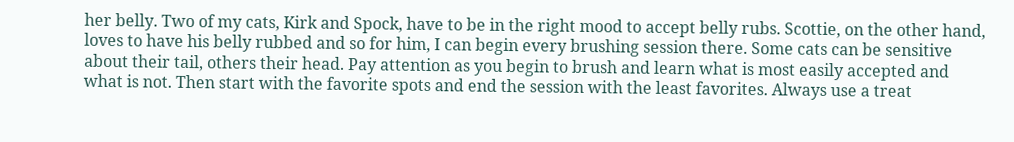her belly. Two of my cats, Kirk and Spock, have to be in the right mood to accept belly rubs. Scottie, on the other hand, loves to have his belly rubbed and so for him, I can begin every brushing session there. Some cats can be sensitive about their tail, others their head. Pay attention as you begin to brush and learn what is most easily accepted and what is not. Then start with the favorite spots and end the session with the least favorites. Always use a treat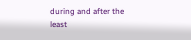during and after the least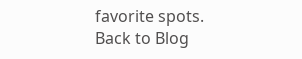favorite spots.
Back to Blog